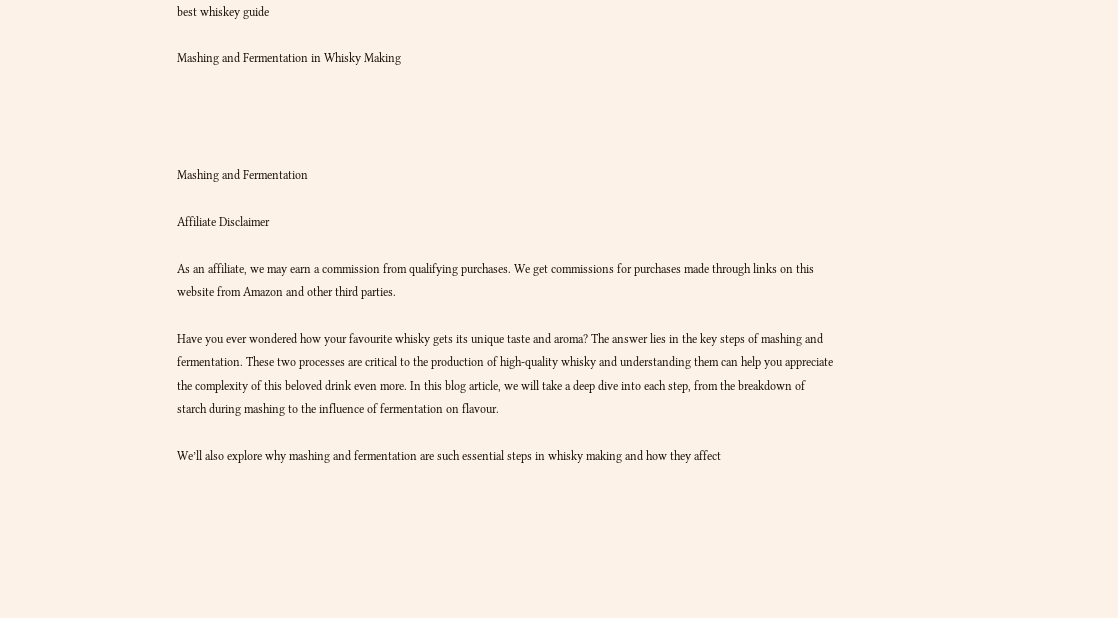best whiskey guide

Mashing and Fermentation in Whisky Making




Mashing and Fermentation

Affiliate Disclaimer

As an affiliate, we may earn a commission from qualifying purchases. We get commissions for purchases made through links on this website from Amazon and other third parties.

Have you ever wondered how your favourite whisky gets its unique taste and aroma? The answer lies in the key steps of mashing and fermentation. These two processes are critical to the production of high-quality whisky and understanding them can help you appreciate the complexity of this beloved drink even more. In this blog article, we will take a deep dive into each step, from the breakdown of starch during mashing to the influence of fermentation on flavour.

We’ll also explore why mashing and fermentation are such essential steps in whisky making and how they affect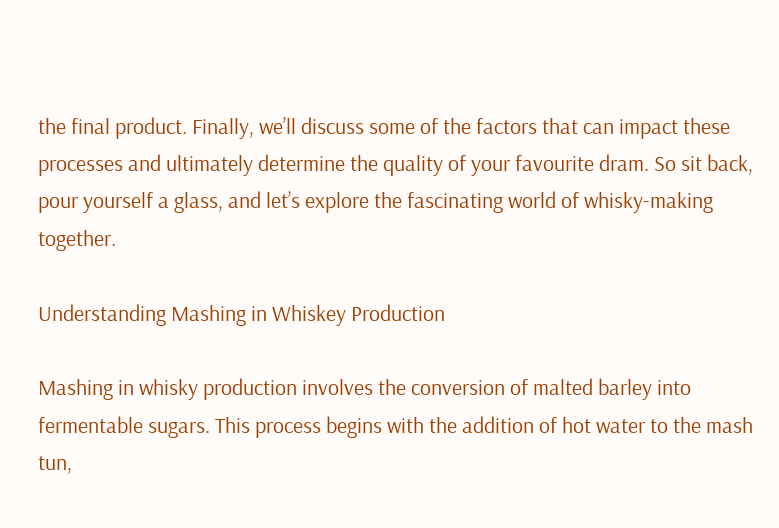the final product. Finally, we’ll discuss some of the factors that can impact these processes and ultimately determine the quality of your favourite dram. So sit back, pour yourself a glass, and let’s explore the fascinating world of whisky-making together.

Understanding Mashing in Whiskey Production

Mashing in whisky production involves the conversion of malted barley into fermentable sugars. This process begins with the addition of hot water to the mash tun,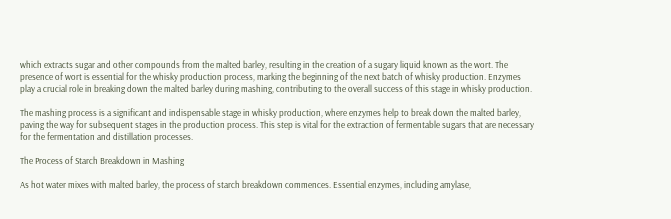which extracts sugar and other compounds from the malted barley, resulting in the creation of a sugary liquid known as the wort. The presence of wort is essential for the whisky production process, marking the beginning of the next batch of whisky production. Enzymes play a crucial role in breaking down the malted barley during mashing, contributing to the overall success of this stage in whisky production.

The mashing process is a significant and indispensable stage in whisky production, where enzymes help to break down the malted barley, paving the way for subsequent stages in the production process. This step is vital for the extraction of fermentable sugars that are necessary for the fermentation and distillation processes.

The Process of Starch Breakdown in Mashing

As hot water mixes with malted barley, the process of starch breakdown commences. Essential enzymes, including amylase,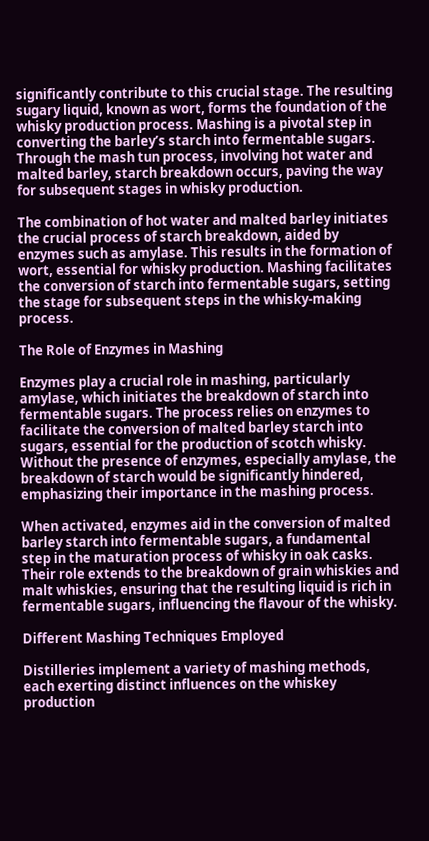significantly contribute to this crucial stage. The resulting sugary liquid, known as wort, forms the foundation of the whisky production process. Mashing is a pivotal step in converting the barley’s starch into fermentable sugars. Through the mash tun process, involving hot water and malted barley, starch breakdown occurs, paving the way for subsequent stages in whisky production.

The combination of hot water and malted barley initiates the crucial process of starch breakdown, aided by enzymes such as amylase. This results in the formation of wort, essential for whisky production. Mashing facilitates the conversion of starch into fermentable sugars, setting the stage for subsequent steps in the whisky-making process.

The Role of Enzymes in Mashing

Enzymes play a crucial role in mashing, particularly amylase, which initiates the breakdown of starch into fermentable sugars. The process relies on enzymes to facilitate the conversion of malted barley starch into sugars, essential for the production of scotch whisky. Without the presence of enzymes, especially amylase, the breakdown of starch would be significantly hindered, emphasizing their importance in the mashing process.

When activated, enzymes aid in the conversion of malted barley starch into fermentable sugars, a fundamental step in the maturation process of whisky in oak casks. Their role extends to the breakdown of grain whiskies and malt whiskies, ensuring that the resulting liquid is rich in fermentable sugars, influencing the flavour of the whisky.

Different Mashing Techniques Employed

Distilleries implement a variety of mashing methods, each exerting distinct influences on the whiskey production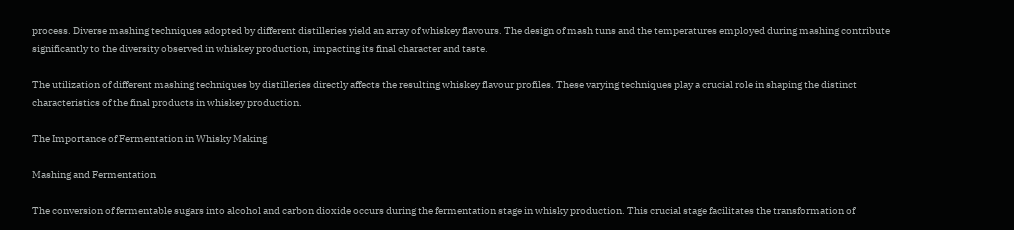process. Diverse mashing techniques adopted by different distilleries yield an array of whiskey flavours. The design of mash tuns and the temperatures employed during mashing contribute significantly to the diversity observed in whiskey production, impacting its final character and taste.

The utilization of different mashing techniques by distilleries directly affects the resulting whiskey flavour profiles. These varying techniques play a crucial role in shaping the distinct characteristics of the final products in whiskey production.

The Importance of Fermentation in Whisky Making

Mashing and Fermentation

The conversion of fermentable sugars into alcohol and carbon dioxide occurs during the fermentation stage in whisky production. This crucial stage facilitates the transformation of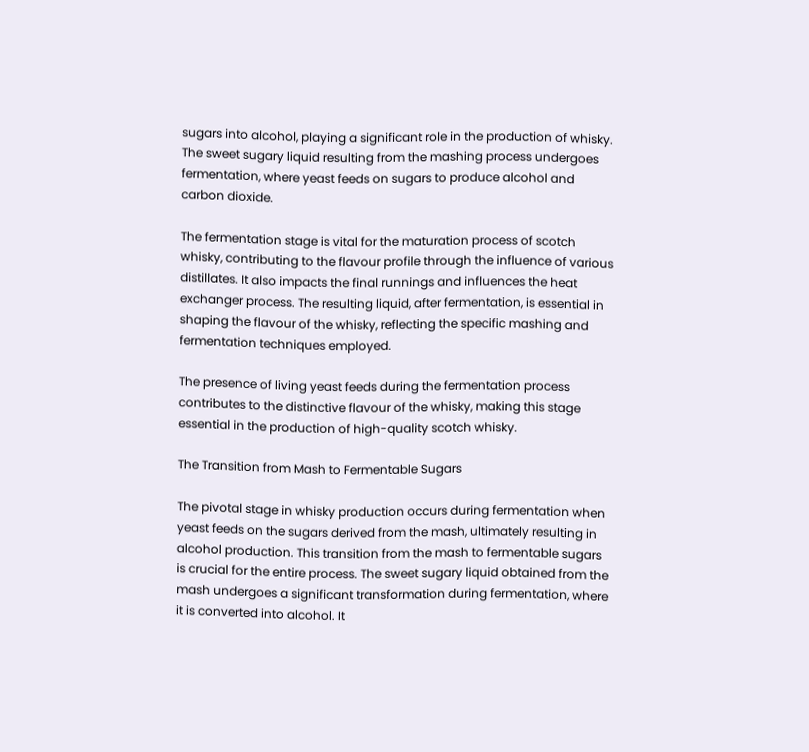sugars into alcohol, playing a significant role in the production of whisky. The sweet sugary liquid resulting from the mashing process undergoes fermentation, where yeast feeds on sugars to produce alcohol and carbon dioxide.

The fermentation stage is vital for the maturation process of scotch whisky, contributing to the flavour profile through the influence of various distillates. It also impacts the final runnings and influences the heat exchanger process. The resulting liquid, after fermentation, is essential in shaping the flavour of the whisky, reflecting the specific mashing and fermentation techniques employed.

The presence of living yeast feeds during the fermentation process contributes to the distinctive flavour of the whisky, making this stage essential in the production of high-quality scotch whisky.

The Transition from Mash to Fermentable Sugars

The pivotal stage in whisky production occurs during fermentation when yeast feeds on the sugars derived from the mash, ultimately resulting in alcohol production. This transition from the mash to fermentable sugars is crucial for the entire process. The sweet sugary liquid obtained from the mash undergoes a significant transformation during fermentation, where it is converted into alcohol. It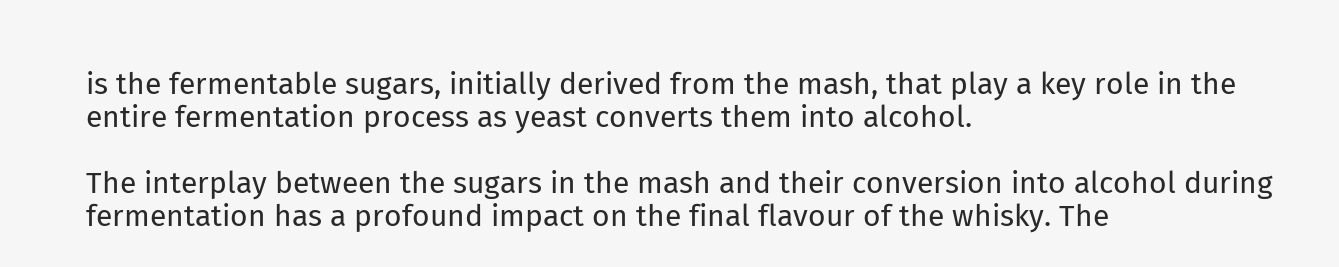is the fermentable sugars, initially derived from the mash, that play a key role in the entire fermentation process as yeast converts them into alcohol.

The interplay between the sugars in the mash and their conversion into alcohol during fermentation has a profound impact on the final flavour of the whisky. The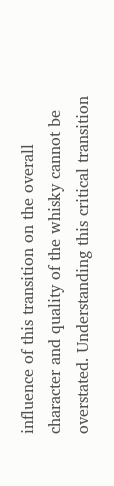influence of this transition on the overall character and quality of the whisky cannot be overstated. Understanding this critical transition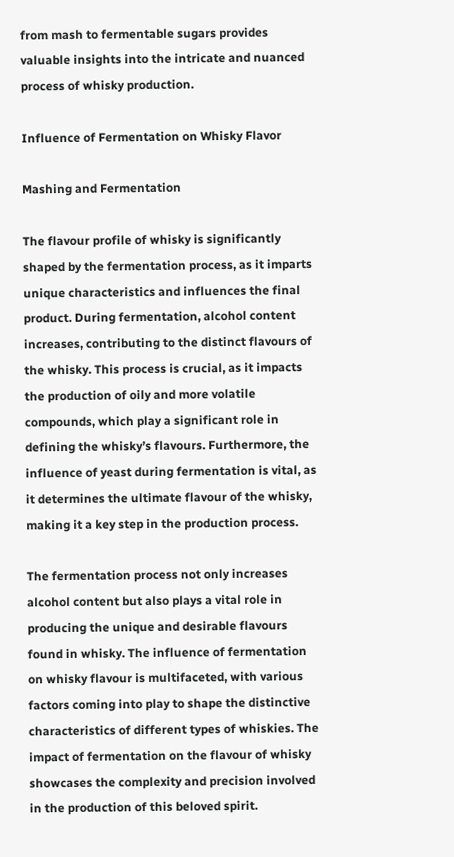from mash to fermentable sugars provides valuable insights into the intricate and nuanced process of whisky production.

Influence of Fermentation on Whisky Flavor

Mashing and Fermentation

The flavour profile of whisky is significantly shaped by the fermentation process, as it imparts unique characteristics and influences the final product. During fermentation, alcohol content increases, contributing to the distinct flavours of the whisky. This process is crucial, as it impacts the production of oily and more volatile compounds, which play a significant role in defining the whisky’s flavours. Furthermore, the influence of yeast during fermentation is vital, as it determines the ultimate flavour of the whisky, making it a key step in the production process.

The fermentation process not only increases alcohol content but also plays a vital role in producing the unique and desirable flavours found in whisky. The influence of fermentation on whisky flavour is multifaceted, with various factors coming into play to shape the distinctive characteristics of different types of whiskies. The impact of fermentation on the flavour of whisky showcases the complexity and precision involved in the production of this beloved spirit.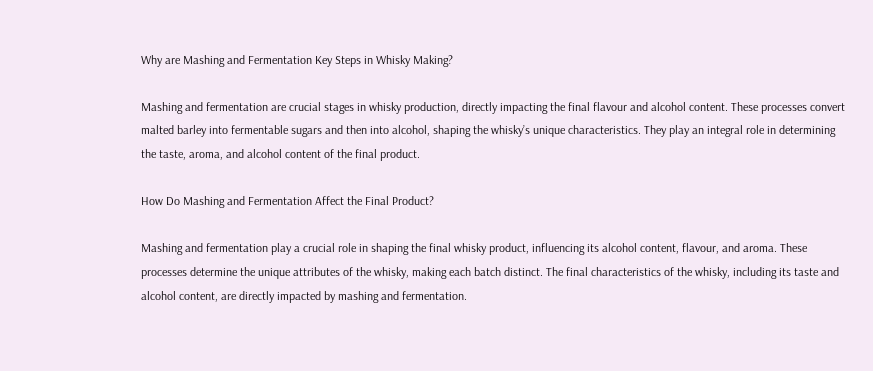Why are Mashing and Fermentation Key Steps in Whisky Making?

Mashing and fermentation are crucial stages in whisky production, directly impacting the final flavour and alcohol content. These processes convert malted barley into fermentable sugars and then into alcohol, shaping the whisky’s unique characteristics. They play an integral role in determining the taste, aroma, and alcohol content of the final product.

How Do Mashing and Fermentation Affect the Final Product?

Mashing and fermentation play a crucial role in shaping the final whisky product, influencing its alcohol content, flavour, and aroma. These processes determine the unique attributes of the whisky, making each batch distinct. The final characteristics of the whisky, including its taste and alcohol content, are directly impacted by mashing and fermentation.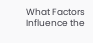What Factors Influence the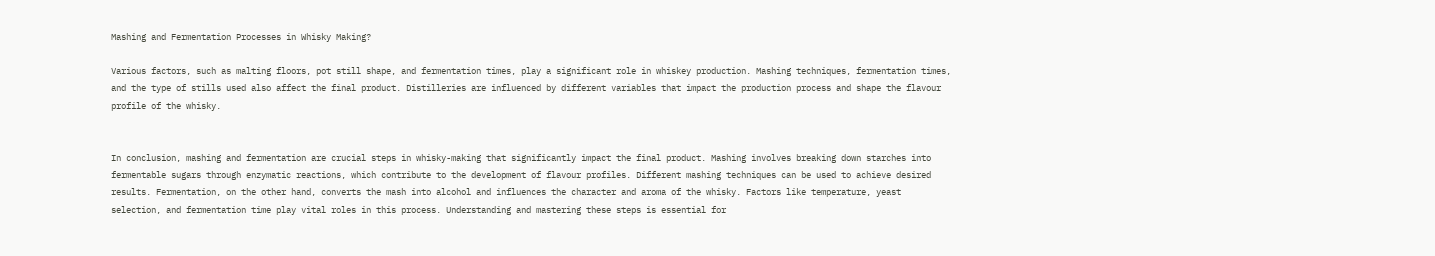Mashing and Fermentation Processes in Whisky Making?

Various factors, such as malting floors, pot still shape, and fermentation times, play a significant role in whiskey production. Mashing techniques, fermentation times, and the type of stills used also affect the final product. Distilleries are influenced by different variables that impact the production process and shape the flavour profile of the whisky.


In conclusion, mashing and fermentation are crucial steps in whisky-making that significantly impact the final product. Mashing involves breaking down starches into fermentable sugars through enzymatic reactions, which contribute to the development of flavour profiles. Different mashing techniques can be used to achieve desired results. Fermentation, on the other hand, converts the mash into alcohol and influences the character and aroma of the whisky. Factors like temperature, yeast selection, and fermentation time play vital roles in this process. Understanding and mastering these steps is essential for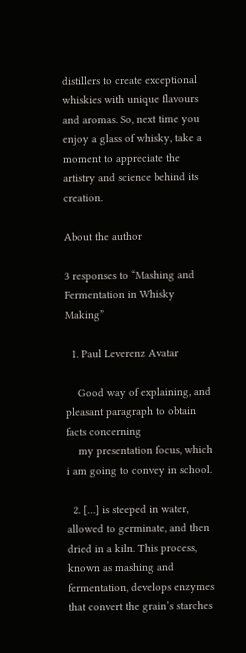distillers to create exceptional whiskies with unique flavours and aromas. So, next time you enjoy a glass of whisky, take a moment to appreciate the artistry and science behind its creation.

About the author

3 responses to “Mashing and Fermentation in Whisky Making”

  1. Paul Leverenz Avatar

    Good way of explaining, and pleasant paragraph to obtain facts concerning
    my presentation focus, which i am going to convey in school.

  2. […] is steeped in water, allowed to germinate, and then dried in a kiln. This process, known as mashing and fermentation, develops enzymes that convert the grain’s starches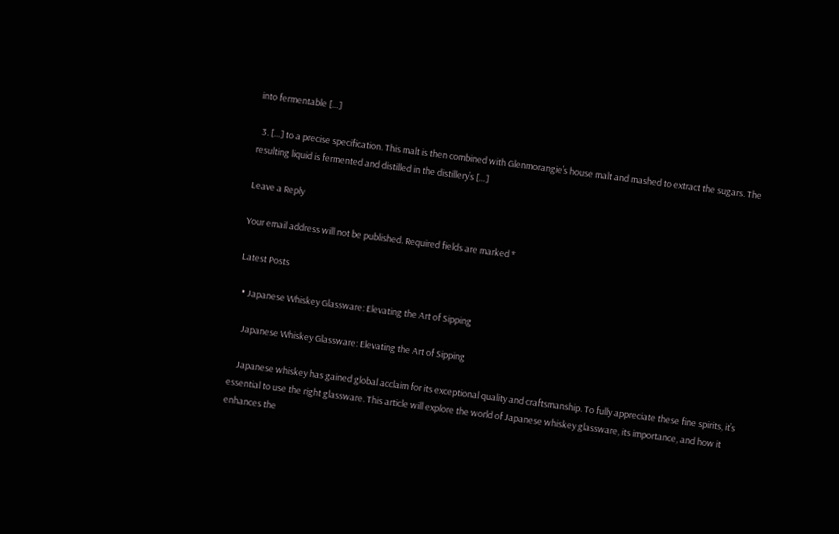into fermentable […]

  3. […] to a precise specification. This malt is then combined with Glenmorangie’s house malt and mashed to extract the sugars. The resulting liquid is fermented and distilled in the distillery’s […]

Leave a Reply

Your email address will not be published. Required fields are marked *

Latest Posts

  • Japanese Whiskey Glassware: Elevating the Art of Sipping

    Japanese Whiskey Glassware: Elevating the Art of Sipping

    Japanese whiskey has gained global acclaim for its exceptional quality and craftsmanship. To fully appreciate these fine spirits, it’s essential to use the right glassware. This article will explore the world of Japanese whiskey glassware, its importance, and how it enhances the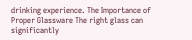drinking experience. The Importance of Proper Glassware The right glass can significantly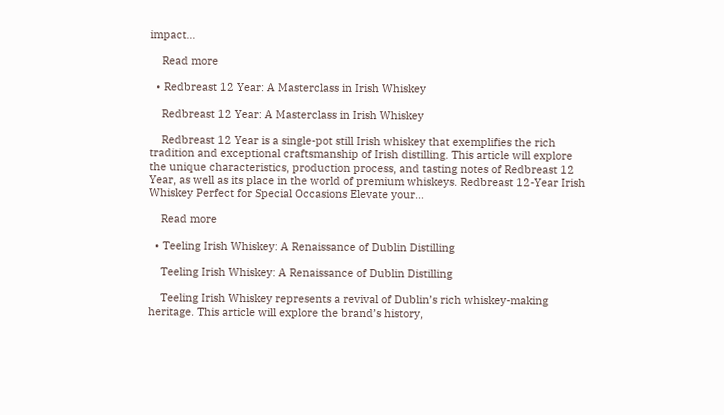impact…

    Read more

  • Redbreast 12 Year: A Masterclass in Irish Whiskey

    Redbreast 12 Year: A Masterclass in Irish Whiskey

    Redbreast 12 Year is a single-pot still Irish whiskey that exemplifies the rich tradition and exceptional craftsmanship of Irish distilling. This article will explore the unique characteristics, production process, and tasting notes of Redbreast 12 Year, as well as its place in the world of premium whiskeys. Redbreast 12-Year Irish Whiskey Perfect for Special Occasions Elevate your…

    Read more

  • Teeling Irish Whiskey: A Renaissance of Dublin Distilling

    Teeling Irish Whiskey: A Renaissance of Dublin Distilling

    Teeling Irish Whiskey represents a revival of Dublin’s rich whiskey-making heritage. This article will explore the brand’s history,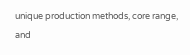unique production methods, core range, and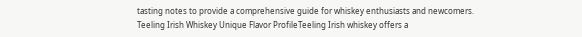tasting notes to provide a comprehensive guide for whiskey enthusiasts and newcomers. Teeling Irish Whiskey Unique Flavor ProfileTeeling Irish whiskey offers a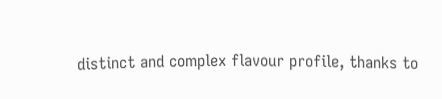distinct and complex flavour profile, thanks to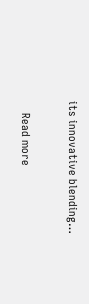its innovative blending…

    Read more